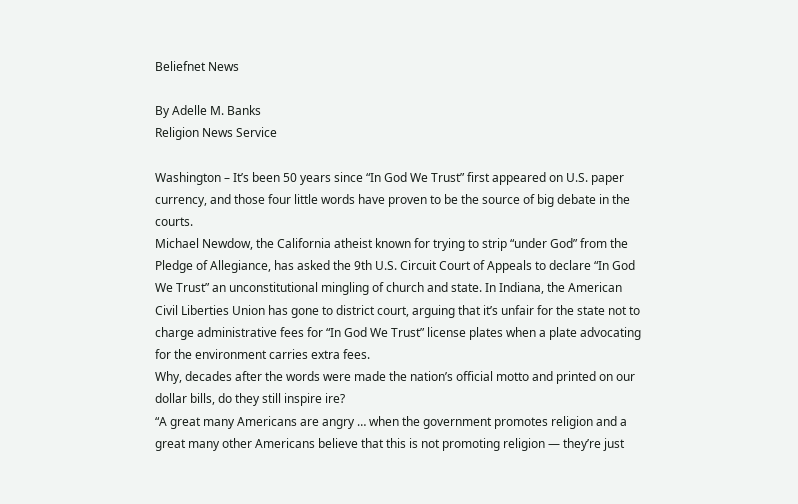Beliefnet News

By Adelle M. Banks
Religion News Service

Washington – It’s been 50 years since “In God We Trust” first appeared on U.S. paper currency, and those four little words have proven to be the source of big debate in the courts.
Michael Newdow, the California atheist known for trying to strip “under God” from the Pledge of Allegiance, has asked the 9th U.S. Circuit Court of Appeals to declare “In God We Trust” an unconstitutional mingling of church and state. In Indiana, the American
Civil Liberties Union has gone to district court, arguing that it’s unfair for the state not to charge administrative fees for “In God We Trust” license plates when a plate advocating for the environment carries extra fees.
Why, decades after the words were made the nation’s official motto and printed on our dollar bills, do they still inspire ire?
“A great many Americans are angry … when the government promotes religion and a great many other Americans believe that this is not promoting religion — they’re just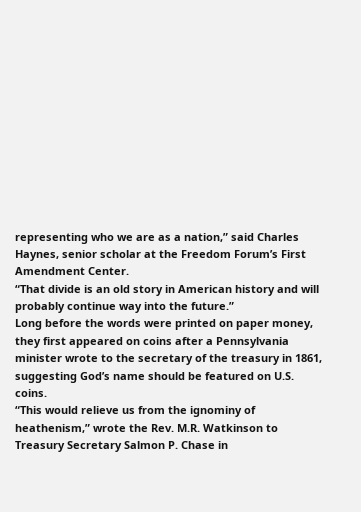representing who we are as a nation,” said Charles Haynes, senior scholar at the Freedom Forum’s First Amendment Center.
“That divide is an old story in American history and will probably continue way into the future.”
Long before the words were printed on paper money, they first appeared on coins after a Pennsylvania minister wrote to the secretary of the treasury in 1861, suggesting God’s name should be featured on U.S. coins.
“This would relieve us from the ignominy of heathenism,” wrote the Rev. M.R. Watkinson to Treasury Secretary Salmon P. Chase in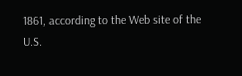1861, according to the Web site of the U.S.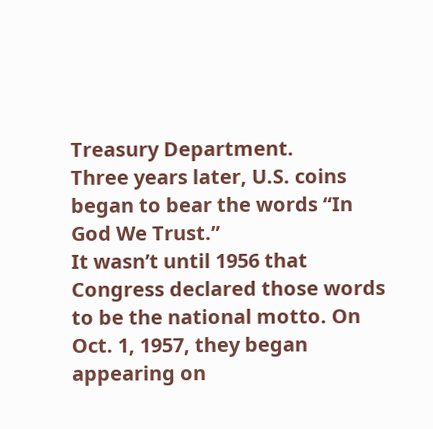Treasury Department.
Three years later, U.S. coins began to bear the words “In God We Trust.”
It wasn’t until 1956 that Congress declared those words to be the national motto. On Oct. 1, 1957, they began appearing on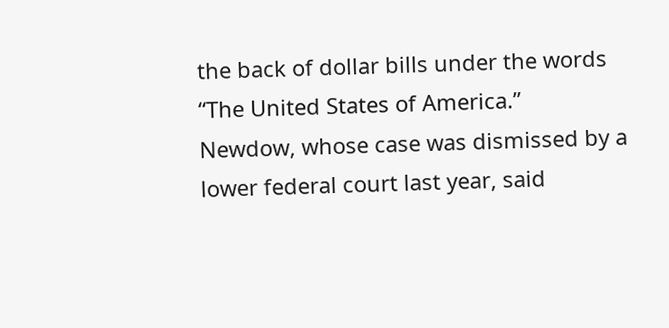the back of dollar bills under the words “The United States of America.”
Newdow, whose case was dismissed by a lower federal court last year, said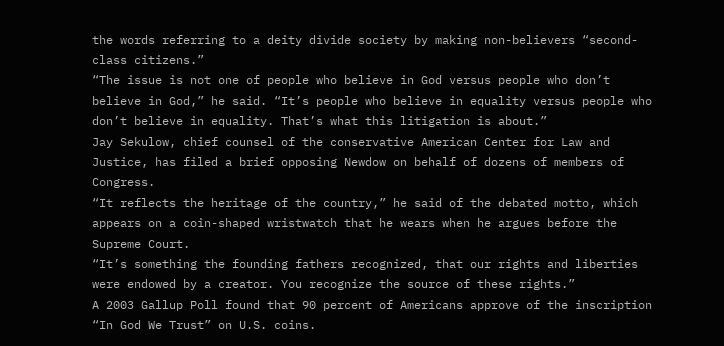the words referring to a deity divide society by making non-believers “second-class citizens.”
“The issue is not one of people who believe in God versus people who don’t believe in God,” he said. “It’s people who believe in equality versus people who don’t believe in equality. That’s what this litigation is about.”
Jay Sekulow, chief counsel of the conservative American Center for Law and Justice, has filed a brief opposing Newdow on behalf of dozens of members of Congress.
“It reflects the heritage of the country,” he said of the debated motto, which appears on a coin-shaped wristwatch that he wears when he argues before the Supreme Court.
“It’s something the founding fathers recognized, that our rights and liberties were endowed by a creator. You recognize the source of these rights.”
A 2003 Gallup Poll found that 90 percent of Americans approve of the inscription “In God We Trust” on U.S. coins.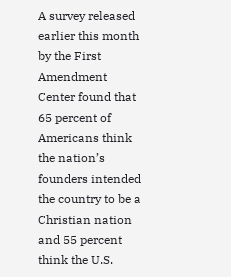A survey released earlier this month by the First Amendment Center found that 65 percent of Americans think the nation’s founders intended the country to be a Christian nation and 55 percent think the U.S.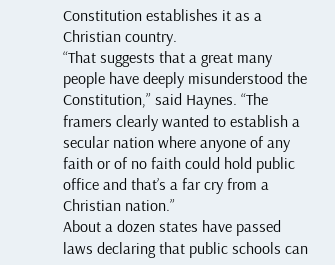Constitution establishes it as a Christian country.
“That suggests that a great many people have deeply misunderstood the Constitution,” said Haynes. “The framers clearly wanted to establish a secular nation where anyone of any faith or of no faith could hold public office and that’s a far cry from a Christian nation.”
About a dozen states have passed laws declaring that public schools can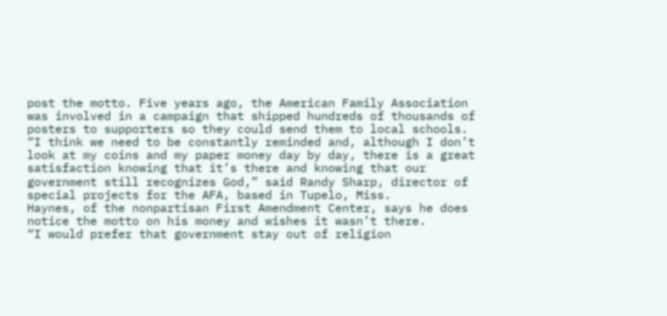post the motto. Five years ago, the American Family Association was involved in a campaign that shipped hundreds of thousands of posters to supporters so they could send them to local schools.
“I think we need to be constantly reminded and, although I don’t look at my coins and my paper money day by day, there is a great satisfaction knowing that it’s there and knowing that our government still recognizes God,” said Randy Sharp, director of special projects for the AFA, based in Tupelo, Miss.
Haynes, of the nonpartisan First Amendment Center, says he does notice the motto on his money and wishes it wasn’t there.
“I would prefer that government stay out of religion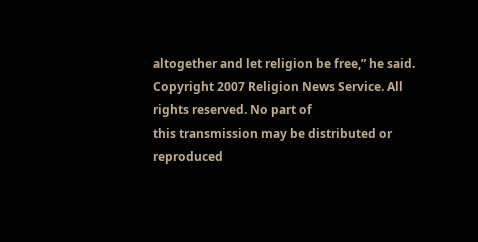altogether and let religion be free,” he said.
Copyright 2007 Religion News Service. All rights reserved. No part of
this transmission may be distributed or reproduced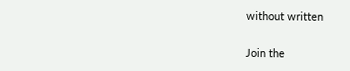without written

Join the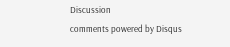Discussion
comments powered by Disqus